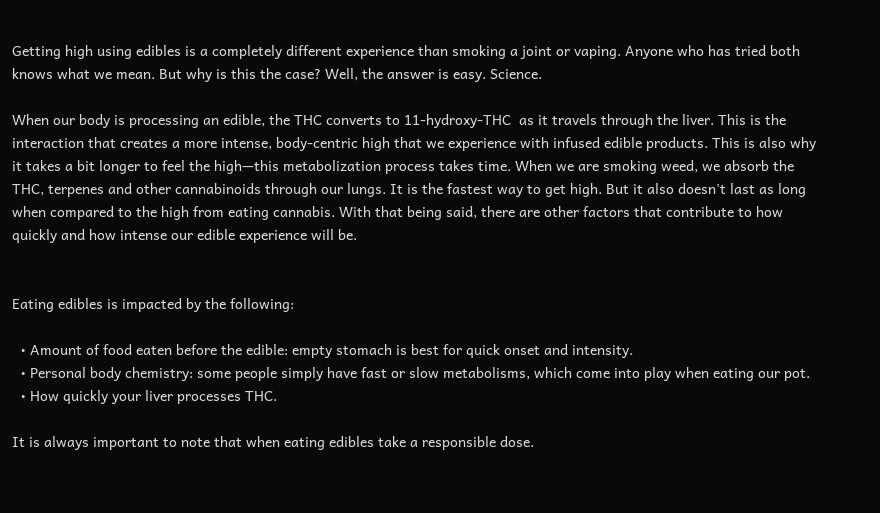Getting high using edibles is a completely different experience than smoking a joint or vaping. Anyone who has tried both knows what we mean. But why is this the case? Well, the answer is easy. Science.

When our body is processing an edible, the THC converts to 11-hydroxy-THC  as it travels through the liver. This is the interaction that creates a more intense, body-centric high that we experience with infused edible products. This is also why it takes a bit longer to feel the high—this metabolization process takes time. When we are smoking weed, we absorb the THC, terpenes and other cannabinoids through our lungs. It is the fastest way to get high. But it also doesn't last as long when compared to the high from eating cannabis. With that being said, there are other factors that contribute to how quickly and how intense our edible experience will be.


Eating edibles is impacted by the following:

  • Amount of food eaten before the edible: empty stomach is best for quick onset and intensity.
  • Personal body chemistry: some people simply have fast or slow metabolisms, which come into play when eating our pot.
  • How quickly your liver processes THC.

It is always important to note that when eating edibles take a responsible dose.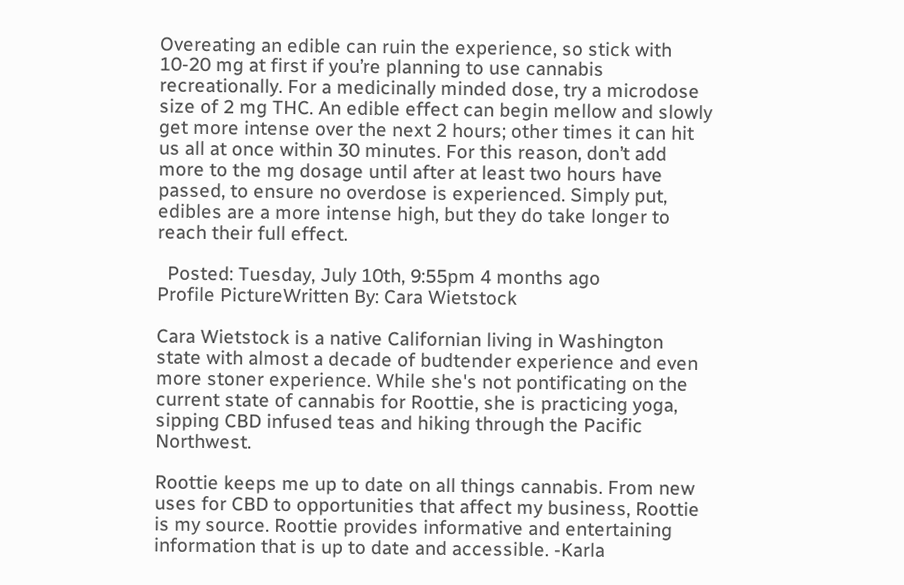Overeating an edible can ruin the experience, so stick with 10-20 mg at first if you’re planning to use cannabis recreationally. For a medicinally minded dose, try a microdose size of 2 mg THC. An edible effect can begin mellow and slowly get more intense over the next 2 hours; other times it can hit us all at once within 30 minutes. For this reason, don’t add more to the mg dosage until after at least two hours have passed, to ensure no overdose is experienced. Simply put, edibles are a more intense high, but they do take longer to reach their full effect.

  Posted: Tuesday, July 10th, 9:55pm 4 months ago
Profile PictureWritten By: Cara Wietstock

Cara Wietstock is a native Californian living in Washington state with almost a decade of budtender experience and even more stoner experience. While she's not pontificating on the current state of cannabis for Roottie, she is practicing yoga, sipping CBD infused teas and hiking through the Pacific Northwest.

Roottie keeps me up to date on all things cannabis. From new uses for CBD to opportunities that affect my business, Roottie is my source. Roottie provides informative and entertaining information that is up to date and accessible. -Karla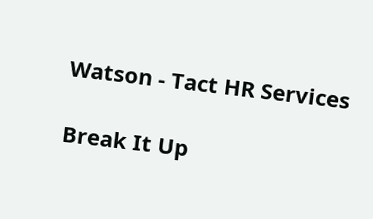Watson - Tact HR Services

Break It Up